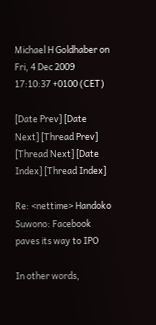Michael H Goldhaber on Fri, 4 Dec 2009 17:10:37 +0100 (CET)

[Date Prev] [Date Next] [Thread Prev] [Thread Next] [Date Index] [Thread Index]

Re: <nettime> Handoko Suwono: Facebook paves its way to IPO

In other words,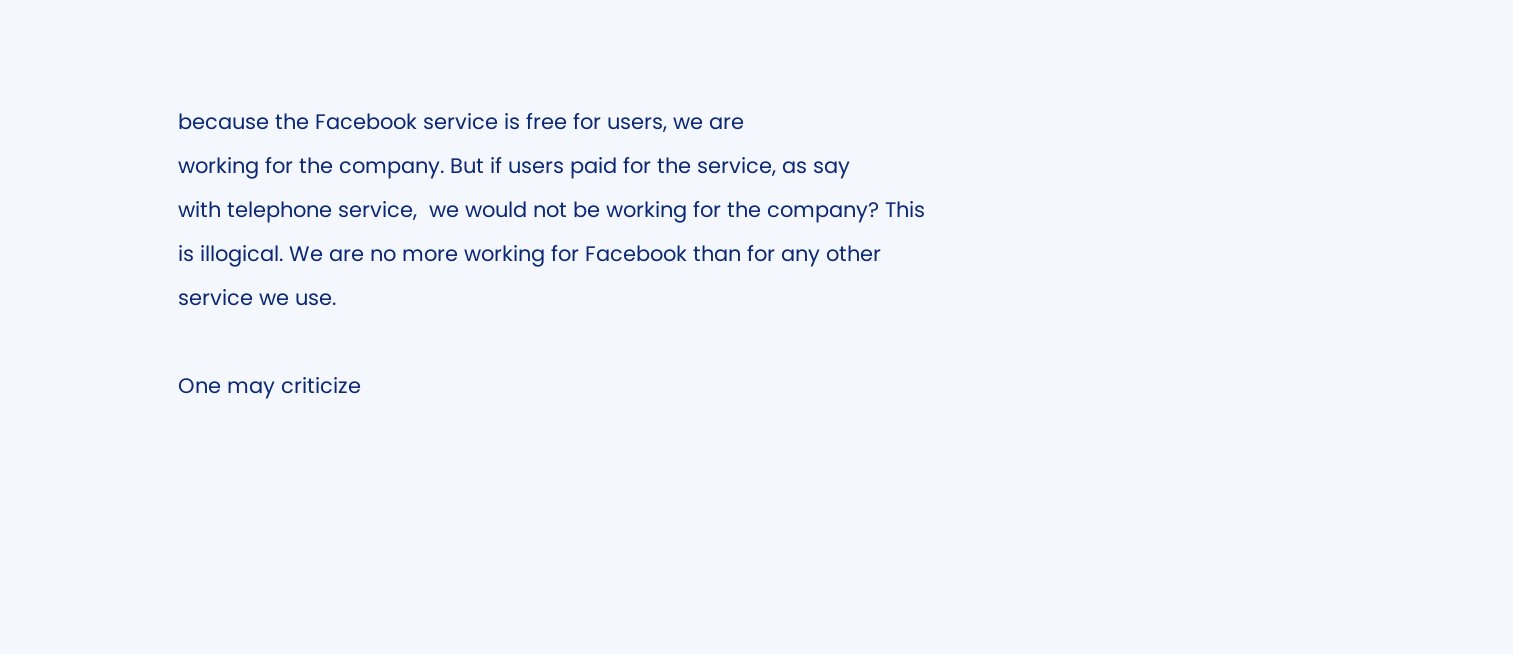because the Facebook service is free for users, we are
working for the company. But if users paid for the service, as say
with telephone service,  we would not be working for the company? This
is illogical. We are no more working for Facebook than for any other
service we use.

One may criticize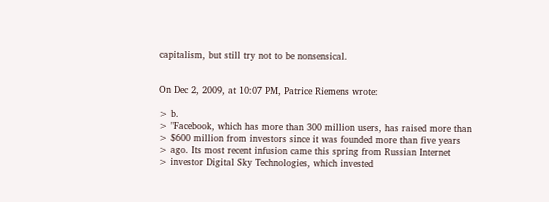capitalism, but still try not to be nonsensical.


On Dec 2, 2009, at 10:07 PM, Patrice Riemens wrote:

> b.
> "Facebook, which has more than 300 million users, has raised more than
> $600 million from investors since it was founded more than five years
> ago. Its most recent infusion came this spring from Russian Internet
> investor Digital Sky Technologies, which invested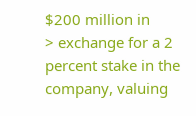$200 million in
> exchange for a 2 percent stake in the company, valuing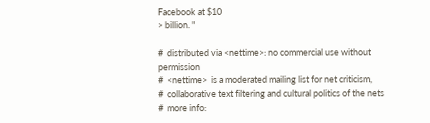Facebook at $10
> billion. "

#  distributed via <nettime>: no commercial use without permission
#  <nettime>  is a moderated mailing list for net criticism,
#  collaborative text filtering and cultural politics of the nets
#  more info: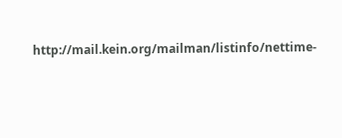http://mail.kein.org/mailman/listinfo/nettime-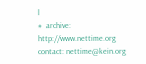l
#  archive: http://www.nettime.org contact: nettime@kein.org